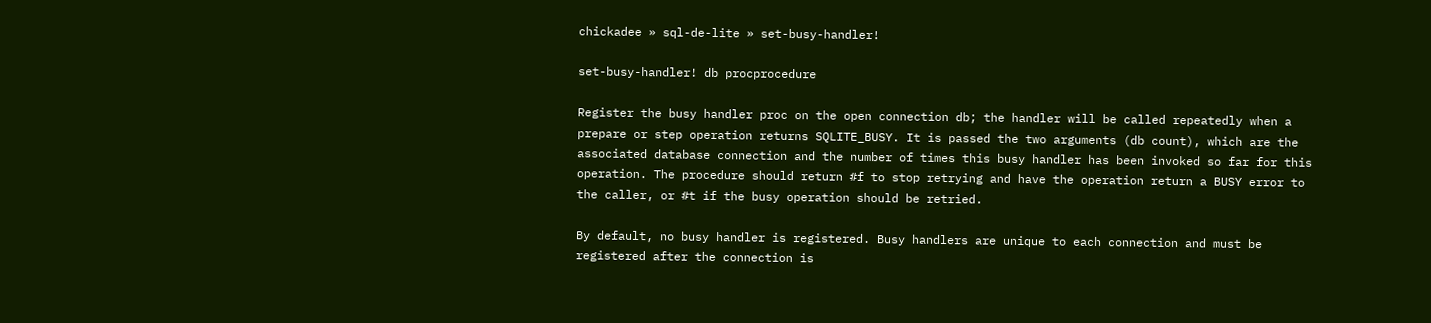chickadee » sql-de-lite » set-busy-handler!

set-busy-handler! db procprocedure

Register the busy handler proc on the open connection db; the handler will be called repeatedly when a prepare or step operation returns SQLITE_BUSY. It is passed the two arguments (db count), which are the associated database connection and the number of times this busy handler has been invoked so far for this operation. The procedure should return #f to stop retrying and have the operation return a BUSY error to the caller, or #t if the busy operation should be retried.

By default, no busy handler is registered. Busy handlers are unique to each connection and must be registered after the connection is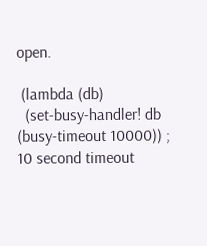open.

 (lambda (db)
  (set-busy-handler! db (busy-timeout 10000)) ; 10 second timeout